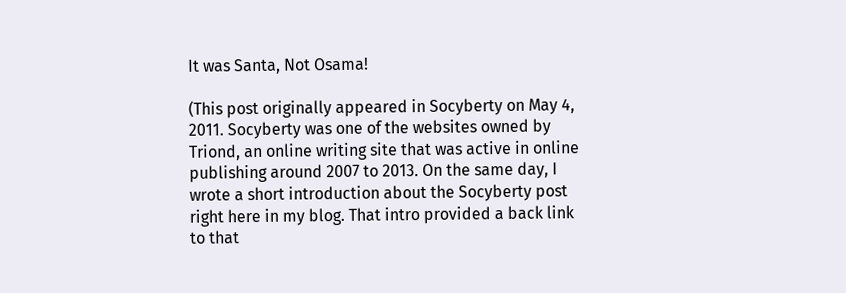It was Santa, Not Osama!

(This post originally appeared in Socyberty on May 4, 2011. Socyberty was one of the websites owned by Triond, an online writing site that was active in online publishing around 2007 to 2013. On the same day, I wrote a short introduction about the Socyberty post right here in my blog. That intro provided a back link to that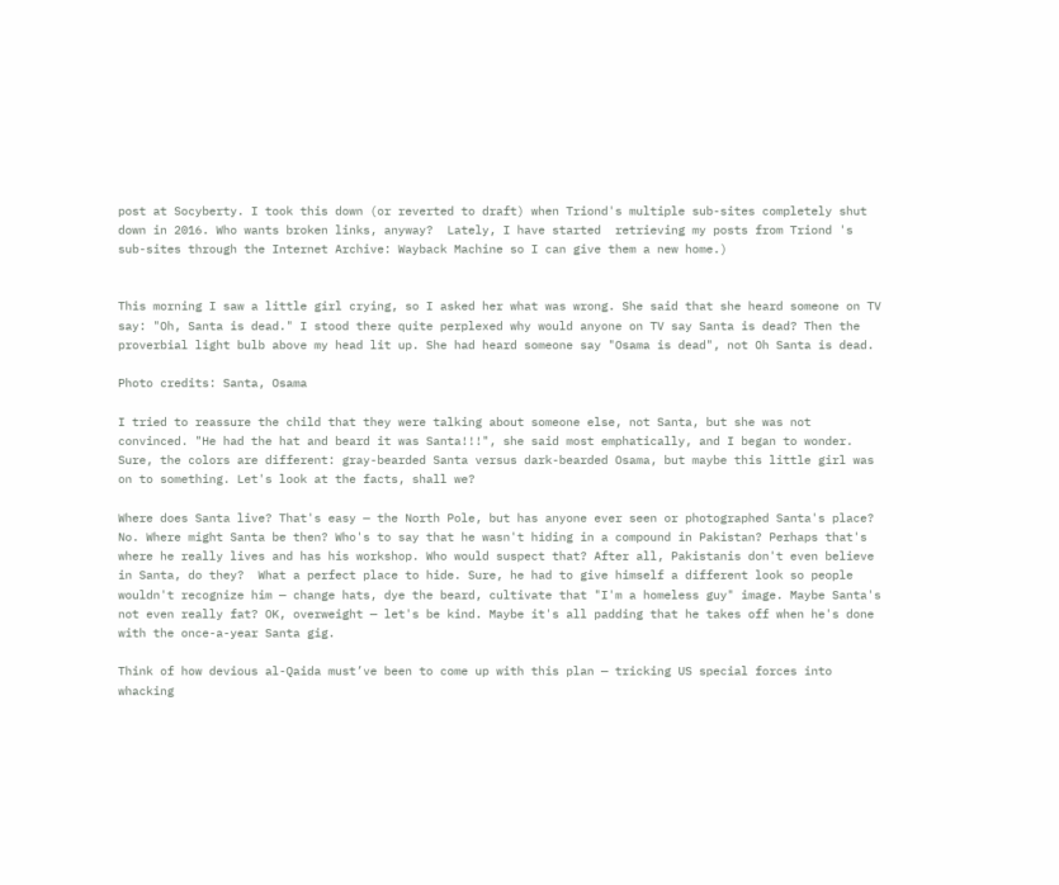post at Socyberty. I took this down (or reverted to draft) when Triond's multiple sub-sites completely shut down in 2016. Who wants broken links, anyway?  Lately, I have started  retrieving my posts from Triond 's sub-sites through the Internet Archive: Wayback Machine so I can give them a new home.)


This morning I saw a little girl crying, so I asked her what was wrong. She said that she heard someone on TV say: "Oh, Santa is dead." I stood there quite perplexed why would anyone on TV say Santa is dead? Then the proverbial light bulb above my head lit up. She had heard someone say "Osama is dead", not Oh Santa is dead.

Photo credits: Santa, Osama

I tried to reassure the child that they were talking about someone else, not Santa, but she was not convinced. "He had the hat and beard it was Santa!!!", she said most emphatically, and I began to wonder. Sure, the colors are different: gray-bearded Santa versus dark-bearded Osama, but maybe this little girl was on to something. Let's look at the facts, shall we?

Where does Santa live? That's easy — the North Pole, but has anyone ever seen or photographed Santa's place? No. Where might Santa be then? Who's to say that he wasn't hiding in a compound in Pakistan? Perhaps that's where he really lives and has his workshop. Who would suspect that? After all, Pakistanis don't even believe in Santa, do they?  What a perfect place to hide. Sure, he had to give himself a different look so people wouldn't recognize him — change hats, dye the beard, cultivate that "I'm a homeless guy" image. Maybe Santa's not even really fat? OK, overweight — let's be kind. Maybe it's all padding that he takes off when he's done with the once-a-year Santa gig.

Think of how devious al-Qaida must’ve been to come up with this plan — tricking US special forces into whacking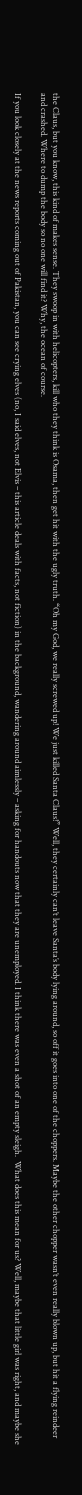the Claus, but you know, this kind of makes sense. They swoop in with helicopters, kill who they think is Osama, then get hit with the ugly truth. “Oh my God, we really screwed up! We just killed Santa Claus!” Well, they certainly can’t leave Santa’s body lying around, so off it goes into one of the choppers. Maybe the other chopper wasn’t even really blown up, but hit a flying reindeer and crashed. Where to dump the body so no one will find it? Why, the ocean of course.

If you look closely at the news reports coming out of Pakistan, you can see crying elves (no, I said elves, not Elvis – this article deals with facts, not fiction) in the background, wandering around aimlessly – asking for handouts now that they are unemployed. I think there was even a shot of an empty sleigh.  What does this mean for us? Well, maybe that little girl was right, and maybe she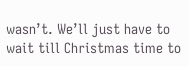wasn’t. We’ll just have to wait till Christmas time to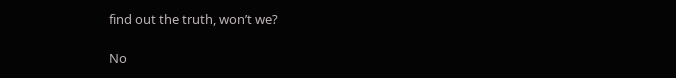find out the truth, won’t we?

No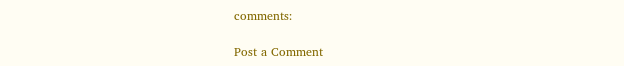comments:

Post a Comment